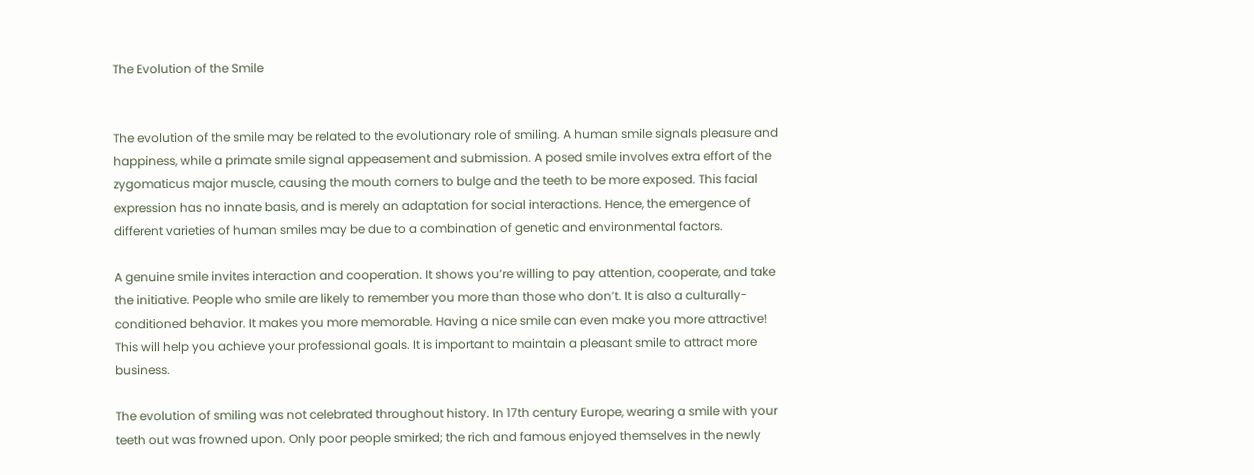The Evolution of the Smile


The evolution of the smile may be related to the evolutionary role of smiling. A human smile signals pleasure and happiness, while a primate smile signal appeasement and submission. A posed smile involves extra effort of the zygomaticus major muscle, causing the mouth corners to bulge and the teeth to be more exposed. This facial expression has no innate basis, and is merely an adaptation for social interactions. Hence, the emergence of different varieties of human smiles may be due to a combination of genetic and environmental factors.

A genuine smile invites interaction and cooperation. It shows you’re willing to pay attention, cooperate, and take the initiative. People who smile are likely to remember you more than those who don’t. It is also a culturally-conditioned behavior. It makes you more memorable. Having a nice smile can even make you more attractive! This will help you achieve your professional goals. It is important to maintain a pleasant smile to attract more business.

The evolution of smiling was not celebrated throughout history. In 17th century Europe, wearing a smile with your teeth out was frowned upon. Only poor people smirked; the rich and famous enjoyed themselves in the newly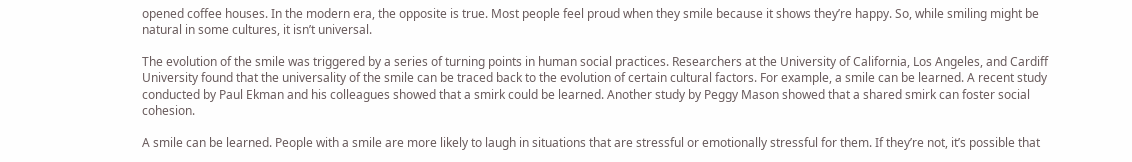opened coffee houses. In the modern era, the opposite is true. Most people feel proud when they smile because it shows they’re happy. So, while smiling might be natural in some cultures, it isn’t universal.

The evolution of the smile was triggered by a series of turning points in human social practices. Researchers at the University of California, Los Angeles, and Cardiff University found that the universality of the smile can be traced back to the evolution of certain cultural factors. For example, a smile can be learned. A recent study conducted by Paul Ekman and his colleagues showed that a smirk could be learned. Another study by Peggy Mason showed that a shared smirk can foster social cohesion.

A smile can be learned. People with a smile are more likely to laugh in situations that are stressful or emotionally stressful for them. If they’re not, it’s possible that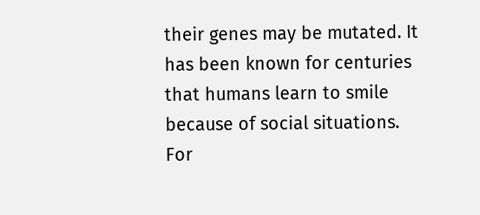their genes may be mutated. It has been known for centuries that humans learn to smile because of social situations. For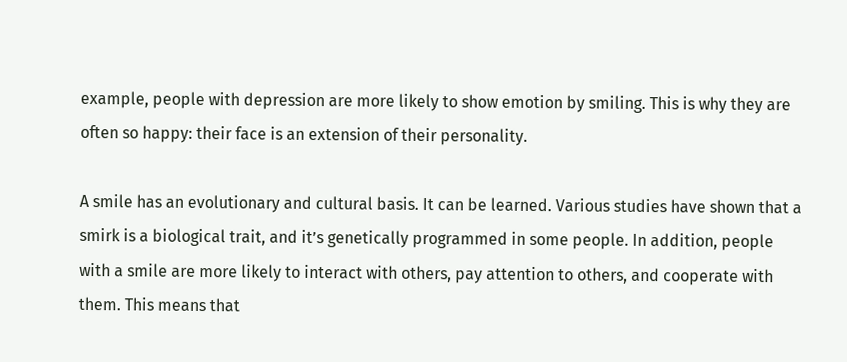example, people with depression are more likely to show emotion by smiling. This is why they are often so happy: their face is an extension of their personality.

A smile has an evolutionary and cultural basis. It can be learned. Various studies have shown that a smirk is a biological trait, and it’s genetically programmed in some people. In addition, people with a smile are more likely to interact with others, pay attention to others, and cooperate with them. This means that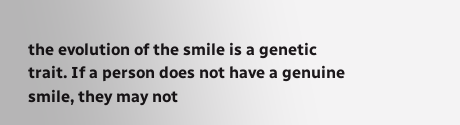the evolution of the smile is a genetic trait. If a person does not have a genuine smile, they may not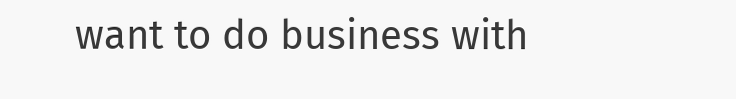want to do business with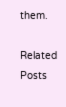them.

Related Posts